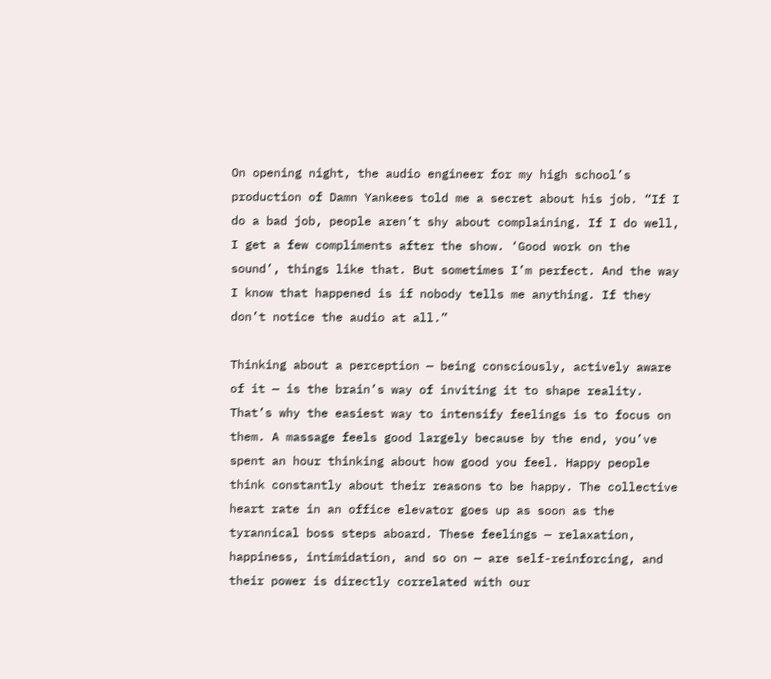On opening night, the audio engineer for my high school’s production of Damn Yankees told me a secret about his job. “If I do a bad job, people aren’t shy about complaining. If I do well, I get a few compliments after the show. ‘Good work on the sound’, things like that. But sometimes I’m perfect. And the way I know that happened is if nobody tells me anything. If they don’t notice the audio at all.”

Thinking about a perception — being consciously, actively aware of it — is the brain’s way of inviting it to shape reality. That’s why the easiest way to intensify feelings is to focus on them. A massage feels good largely because by the end, you’ve spent an hour thinking about how good you feel. Happy people think constantly about their reasons to be happy. The collective heart rate in an office elevator goes up as soon as the tyrannical boss steps aboard. These feelings — relaxation, happiness, intimidation, and so on — are self-reinforcing, and their power is directly correlated with our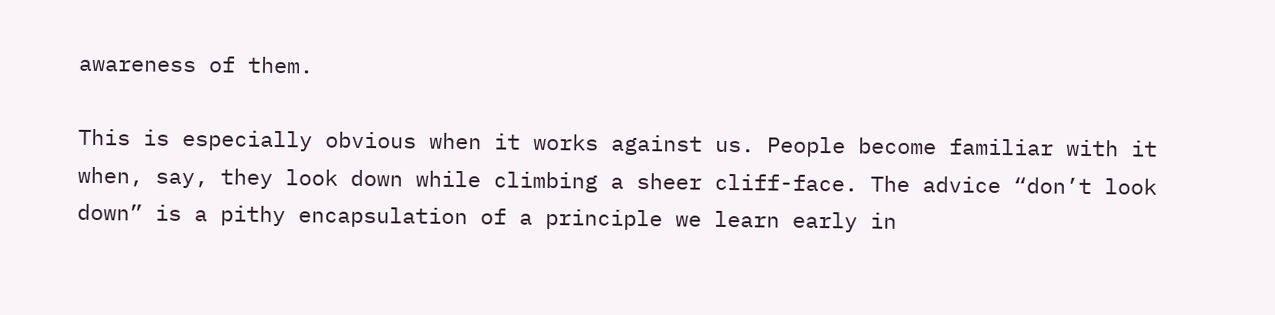awareness of them.

This is especially obvious when it works against us. People become familiar with it when, say, they look down while climbing a sheer cliff-face. The advice “don’t look down” is a pithy encapsulation of a principle we learn early in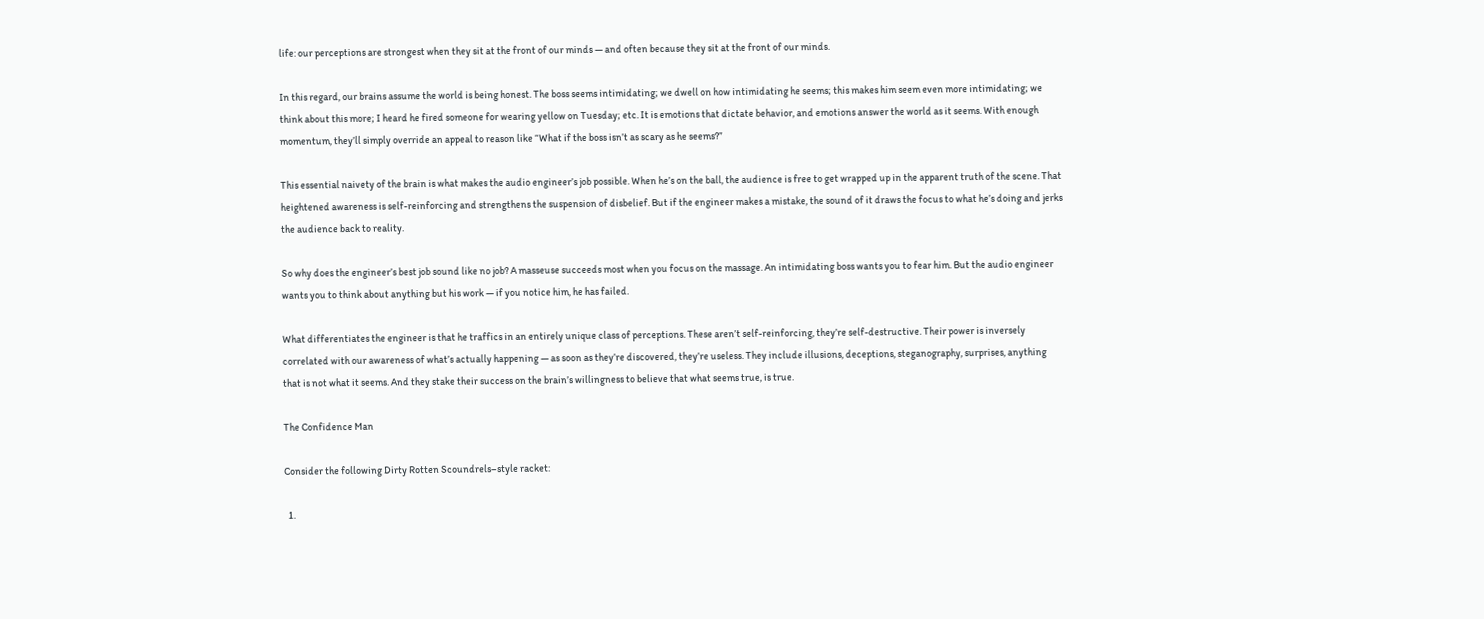life: our perceptions are strongest when they sit at the front of our minds — and often because they sit at the front of our minds.

In this regard, our brains assume the world is being honest. The boss seems intimidating; we dwell on how intimidating he seems; this makes him seem even more intimidating; we think about this more; I heard he fired someone for wearing yellow on Tuesday; etc. It is emotions that dictate behavior, and emotions answer the world as it seems. With enough momentum, they’ll simply override an appeal to reason like “What if the boss isn’t as scary as he seems?”

This essential naivety of the brain is what makes the audio engineer’s job possible. When he’s on the ball, the audience is free to get wrapped up in the apparent truth of the scene. That heightened awareness is self-reinforcing and strengthens the suspension of disbelief. But if the engineer makes a mistake, the sound of it draws the focus to what he’s doing and jerks the audience back to reality.

So why does the engineer’s best job sound like no job? A masseuse succeeds most when you focus on the massage. An intimidating boss wants you to fear him. But the audio engineer wants you to think about anything but his work — if you notice him, he has failed.

What differentiates the engineer is that he traffics in an entirely unique class of perceptions. These aren’t self-reinforcing, they’re self-destructive. Their power is inversely correlated with our awareness of what’s actually happening — as soon as they’re discovered, they’re useless. They include illusions, deceptions, steganography, surprises, anything that is not what it seems. And they stake their success on the brain’s willingness to believe that what seems true, is true.

The Confidence Man

Consider the following Dirty Rotten Scoundrels–style racket:

  1.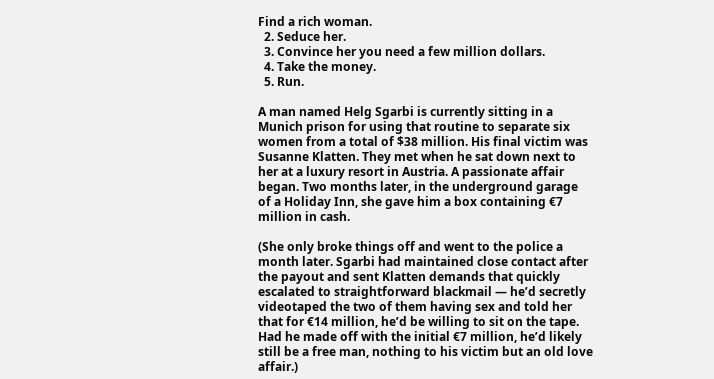Find a rich woman.
  2. Seduce her.
  3. Convince her you need a few million dollars.
  4. Take the money.
  5. Run.

A man named Helg Sgarbi is currently sitting in a Munich prison for using that routine to separate six women from a total of $38 million. His final victim was Susanne Klatten. They met when he sat down next to her at a luxury resort in Austria. A passionate affair began. Two months later, in the underground garage of a Holiday Inn, she gave him a box containing €7 million in cash.

(She only broke things off and went to the police a month later. Sgarbi had maintained close contact after the payout and sent Klatten demands that quickly escalated to straightforward blackmail — he’d secretly videotaped the two of them having sex and told her that for €14 million, he’d be willing to sit on the tape. Had he made off with the initial €7 million, he’d likely still be a free man, nothing to his victim but an old love affair.)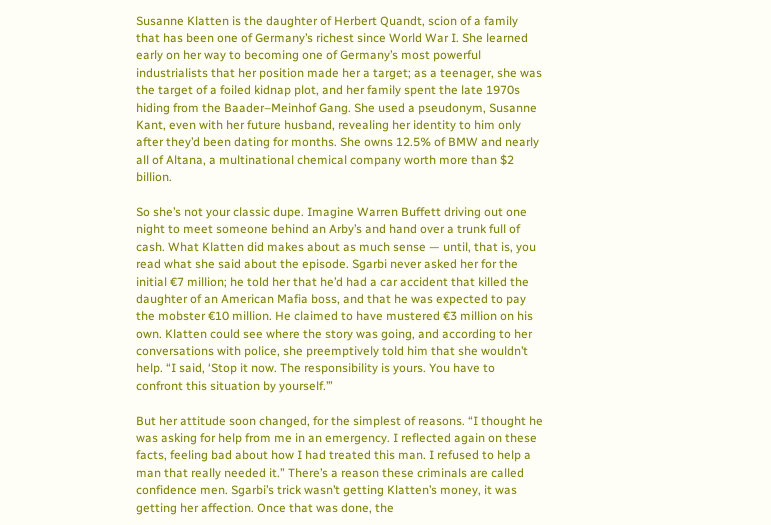Susanne Klatten is the daughter of Herbert Quandt, scion of a family that has been one of Germany’s richest since World War I. She learned early on her way to becoming one of Germany’s most powerful industrialists that her position made her a target; as a teenager, she was the target of a foiled kidnap plot, and her family spent the late 1970s hiding from the Baader–Meinhof Gang. She used a pseudonym, Susanne Kant, even with her future husband, revealing her identity to him only after they’d been dating for months. She owns 12.5% of BMW and nearly all of Altana, a multinational chemical company worth more than $2 billion.

So she’s not your classic dupe. Imagine Warren Buffett driving out one night to meet someone behind an Arby’s and hand over a trunk full of cash. What Klatten did makes about as much sense — until, that is, you read what she said about the episode. Sgarbi never asked her for the initial €7 million; he told her that he’d had a car accident that killed the daughter of an American Mafia boss, and that he was expected to pay the mobster €10 million. He claimed to have mustered €3 million on his own. Klatten could see where the story was going, and according to her conversations with police, she preemptively told him that she wouldn’t help. “I said, ‘Stop it now. The responsibility is yours. You have to confront this situation by yourself.’”

But her attitude soon changed, for the simplest of reasons. “I thought he was asking for help from me in an emergency. I reflected again on these facts, feeling bad about how I had treated this man. I refused to help a man that really needed it.” There’s a reason these criminals are called confidence men. Sgarbi’s trick wasn’t getting Klatten’s money, it was getting her affection. Once that was done, the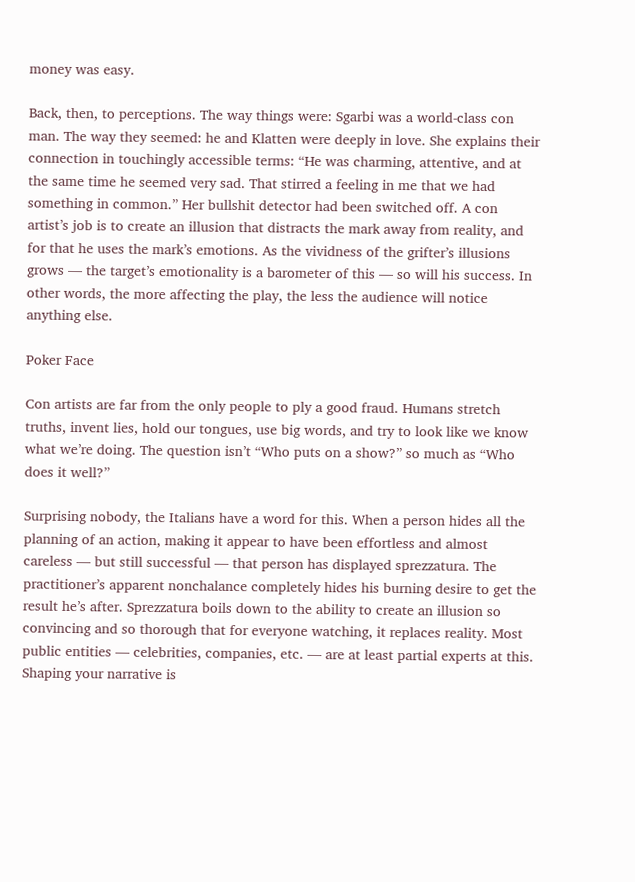money was easy.

Back, then, to perceptions. The way things were: Sgarbi was a world-class con man. The way they seemed: he and Klatten were deeply in love. She explains their connection in touchingly accessible terms: “He was charming, attentive, and at the same time he seemed very sad. That stirred a feeling in me that we had something in common.” Her bullshit detector had been switched off. A con artist’s job is to create an illusion that distracts the mark away from reality, and for that he uses the mark’s emotions. As the vividness of the grifter’s illusions grows — the target’s emotionality is a barometer of this — so will his success. In other words, the more affecting the play, the less the audience will notice anything else.

Poker Face

Con artists are far from the only people to ply a good fraud. Humans stretch truths, invent lies, hold our tongues, use big words, and try to look like we know what we’re doing. The question isn’t “Who puts on a show?” so much as “Who does it well?”

Surprising nobody, the Italians have a word for this. When a person hides all the planning of an action, making it appear to have been effortless and almost careless — but still successful — that person has displayed sprezzatura. The practitioner’s apparent nonchalance completely hides his burning desire to get the result he’s after. Sprezzatura boils down to the ability to create an illusion so convincing and so thorough that for everyone watching, it replaces reality. Most public entities — celebrities, companies, etc. — are at least partial experts at this. Shaping your narrative is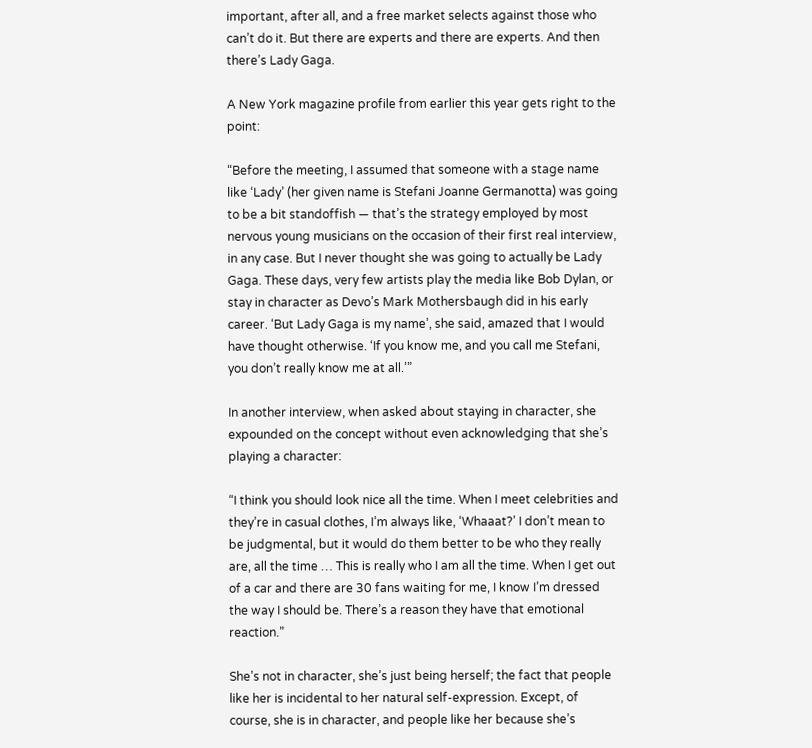important, after all, and a free market selects against those who can’t do it. But there are experts and there are experts. And then there’s Lady Gaga.

A New York magazine profile from earlier this year gets right to the point:

“Before the meeting, I assumed that someone with a stage name like ‘Lady’ (her given name is Stefani Joanne Germanotta) was going to be a bit standoffish — that’s the strategy employed by most nervous young musicians on the occasion of their first real interview, in any case. But I never thought she was going to actually be Lady Gaga. These days, very few artists play the media like Bob Dylan, or stay in character as Devo’s Mark Mothersbaugh did in his early career. ‘But Lady Gaga is my name’, she said, amazed that I would have thought otherwise. ‘If you know me, and you call me Stefani, you don’t really know me at all.’”

In another interview, when asked about staying in character, she expounded on the concept without even acknowledging that she’s playing a character:

“I think you should look nice all the time. When I meet celebrities and they’re in casual clothes, I’m always like, ‘Whaaat?’ I don’t mean to be judgmental, but it would do them better to be who they really are, all the time … This is really who I am all the time. When I get out of a car and there are 30 fans waiting for me, I know I’m dressed the way I should be. There’s a reason they have that emotional reaction.”

She’s not in character, she’s just being herself; the fact that people like her is incidental to her natural self-expression. Except, of course, she is in character, and people like her because she’s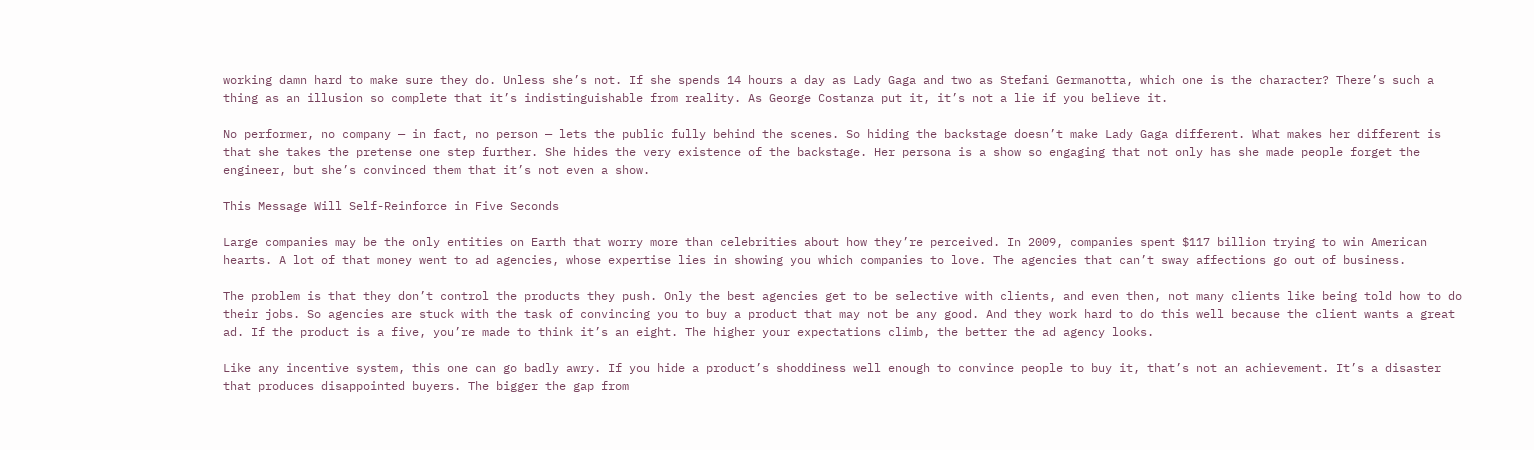working damn hard to make sure they do. Unless she’s not. If she spends 14 hours a day as Lady Gaga and two as Stefani Germanotta, which one is the character? There’s such a thing as an illusion so complete that it’s indistinguishable from reality. As George Costanza put it, it’s not a lie if you believe it.

No performer, no company — in fact, no person — lets the public fully behind the scenes. So hiding the backstage doesn’t make Lady Gaga different. What makes her different is that she takes the pretense one step further. She hides the very existence of the backstage. Her persona is a show so engaging that not only has she made people forget the engineer, but she’s convinced them that it’s not even a show.

This Message Will Self-Reinforce in Five Seconds

Large companies may be the only entities on Earth that worry more than celebrities about how they’re perceived. In 2009, companies spent $117 billion trying to win American hearts. A lot of that money went to ad agencies, whose expertise lies in showing you which companies to love. The agencies that can’t sway affections go out of business.

The problem is that they don’t control the products they push. Only the best agencies get to be selective with clients, and even then, not many clients like being told how to do their jobs. So agencies are stuck with the task of convincing you to buy a product that may not be any good. And they work hard to do this well because the client wants a great ad. If the product is a five, you’re made to think it’s an eight. The higher your expectations climb, the better the ad agency looks.

Like any incentive system, this one can go badly awry. If you hide a product’s shoddiness well enough to convince people to buy it, that’s not an achievement. It’s a disaster that produces disappointed buyers. The bigger the gap from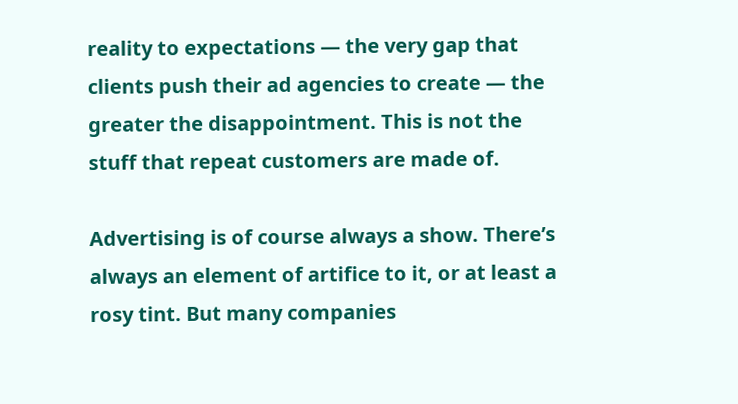reality to expectations — the very gap that clients push their ad agencies to create — the greater the disappointment. This is not the stuff that repeat customers are made of.

Advertising is of course always a show. There’s always an element of artifice to it, or at least a rosy tint. But many companies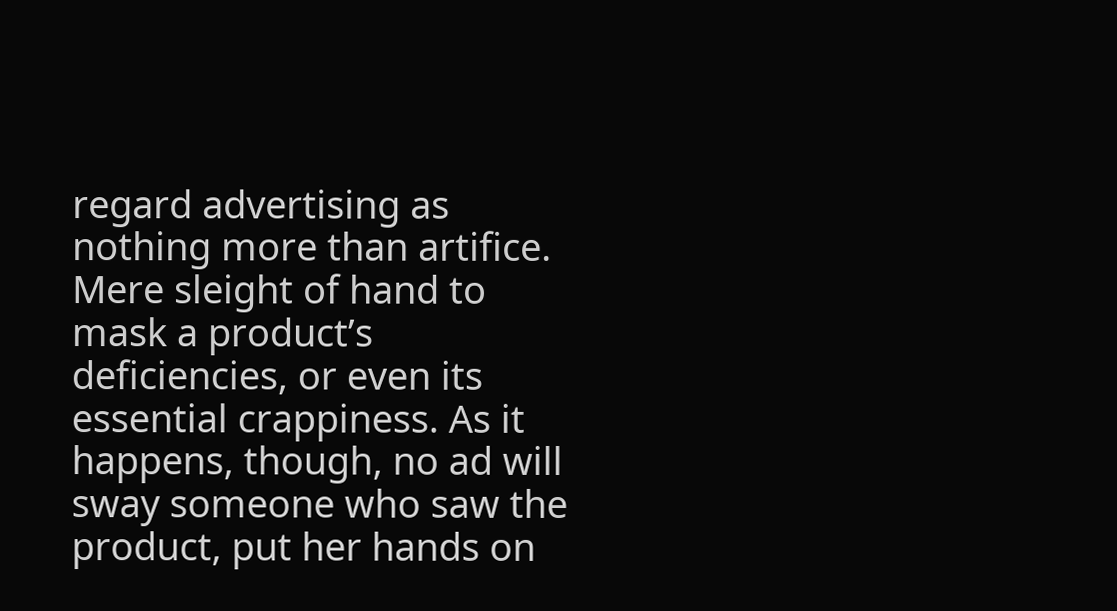regard advertising as nothing more than artifice. Mere sleight of hand to mask a product’s deficiencies, or even its essential crappiness. As it happens, though, no ad will sway someone who saw the product, put her hands on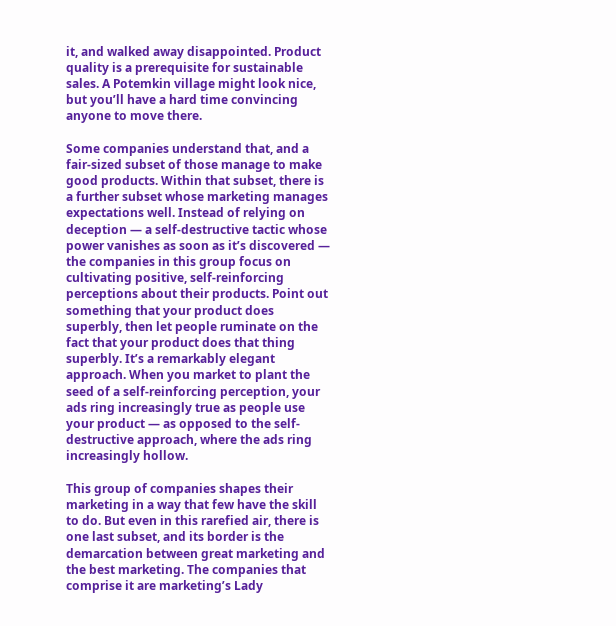it, and walked away disappointed. Product quality is a prerequisite for sustainable sales. A Potemkin village might look nice, but you’ll have a hard time convincing anyone to move there.

Some companies understand that, and a fair-sized subset of those manage to make good products. Within that subset, there is a further subset whose marketing manages expectations well. Instead of relying on deception — a self-destructive tactic whose power vanishes as soon as it’s discovered — the companies in this group focus on cultivating positive, self-reinforcing perceptions about their products. Point out something that your product does superbly, then let people ruminate on the fact that your product does that thing superbly. It’s a remarkably elegant approach. When you market to plant the seed of a self-reinforcing perception, your ads ring increasingly true as people use your product — as opposed to the self-destructive approach, where the ads ring increasingly hollow.

This group of companies shapes their marketing in a way that few have the skill to do. But even in this rarefied air, there is one last subset, and its border is the demarcation between great marketing and the best marketing. The companies that comprise it are marketing’s Lady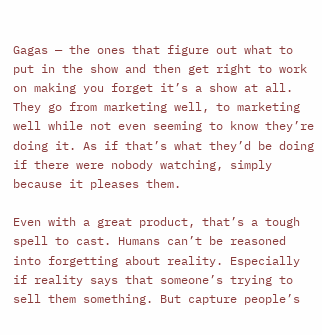Gagas — the ones that figure out what to put in the show and then get right to work on making you forget it’s a show at all. They go from marketing well, to marketing well while not even seeming to know they’re doing it. As if that’s what they’d be doing if there were nobody watching, simply because it pleases them.

Even with a great product, that’s a tough spell to cast. Humans can’t be reasoned into forgetting about reality. Especially if reality says that someone’s trying to sell them something. But capture people’s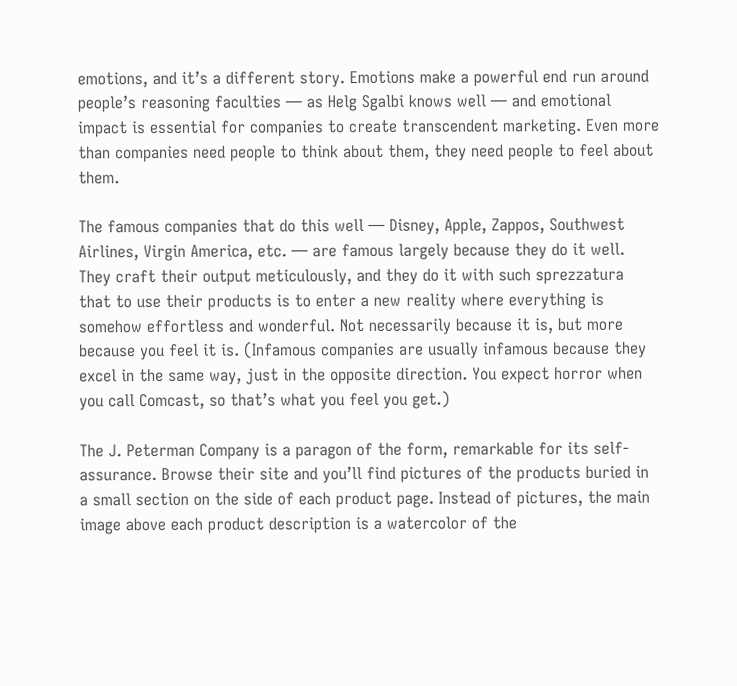emotions, and it’s a different story. Emotions make a powerful end run around people’s reasoning faculties — as Helg Sgalbi knows well — and emotional impact is essential for companies to create transcendent marketing. Even more than companies need people to think about them, they need people to feel about them.

The famous companies that do this well — Disney, Apple, Zappos, Southwest Airlines, Virgin America, etc. — are famous largely because they do it well. They craft their output meticulously, and they do it with such sprezzatura that to use their products is to enter a new reality where everything is somehow effortless and wonderful. Not necessarily because it is, but more because you feel it is. (Infamous companies are usually infamous because they excel in the same way, just in the opposite direction. You expect horror when you call Comcast, so that’s what you feel you get.)

The J. Peterman Company is a paragon of the form, remarkable for its self-assurance. Browse their site and you’ll find pictures of the products buried in a small section on the side of each product page. Instead of pictures, the main image above each product description is a watercolor of the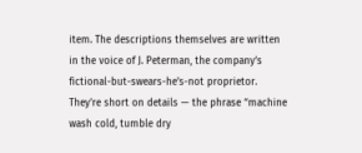item. The descriptions themselves are written in the voice of J. Peterman, the company’s fictional-but-swears-he’s-not proprietor. They’re short on details — the phrase “machine wash cold, tumble dry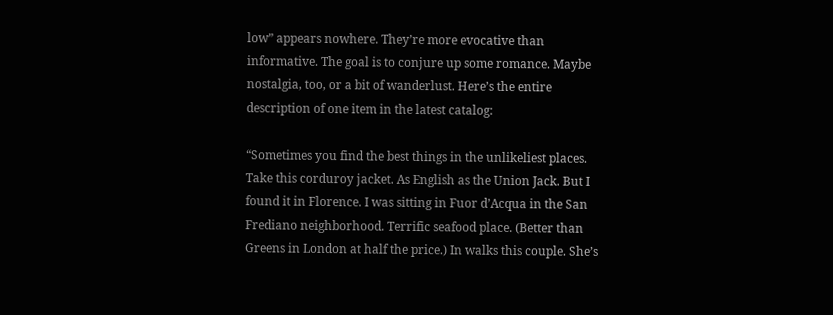low” appears nowhere. They’re more evocative than informative. The goal is to conjure up some romance. Maybe nostalgia, too, or a bit of wanderlust. Here’s the entire description of one item in the latest catalog:

“Sometimes you find the best things in the unlikeliest places. Take this corduroy jacket. As English as the Union Jack. But I found it in Florence. I was sitting in Fuor d’Acqua in the San Frediano neighborhood. Terrific seafood place. (Better than Greens in London at half the price.) In walks this couple. She’s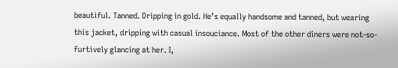beautiful. Tanned. Dripping in gold. He’s equally handsome and tanned, but wearing this jacket, dripping with casual insouciance. Most of the other diners were not-so-furtively glancing at her. I,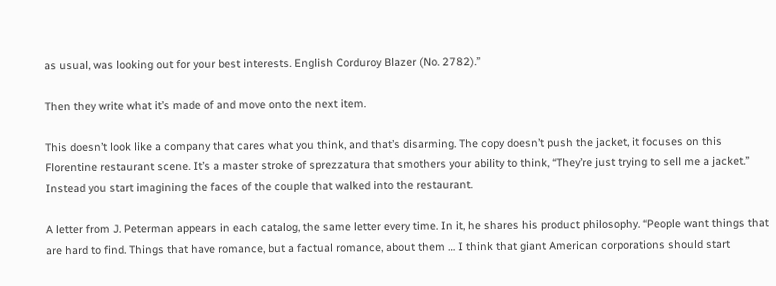as usual, was looking out for your best interests. English Corduroy Blazer (No. 2782).”

Then they write what it’s made of and move onto the next item.

This doesn’t look like a company that cares what you think, and that’s disarming. The copy doesn’t push the jacket, it focuses on this Florentine restaurant scene. It’s a master stroke of sprezzatura that smothers your ability to think, “They’re just trying to sell me a jacket.” Instead you start imagining the faces of the couple that walked into the restaurant.

A letter from J. Peterman appears in each catalog, the same letter every time. In it, he shares his product philosophy. “People want things that are hard to find. Things that have romance, but a factual romance, about them … I think that giant American corporations should start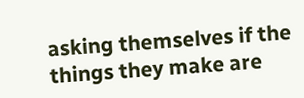asking themselves if the things they make are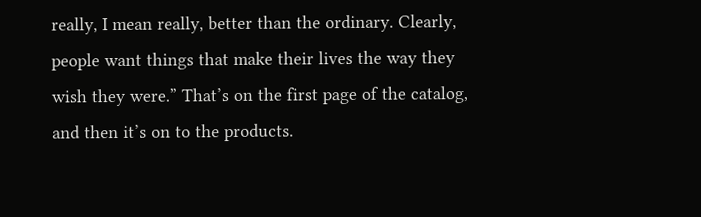really, I mean really, better than the ordinary. Clearly, people want things that make their lives the way they wish they were.” That’s on the first page of the catalog, and then it’s on to the products.